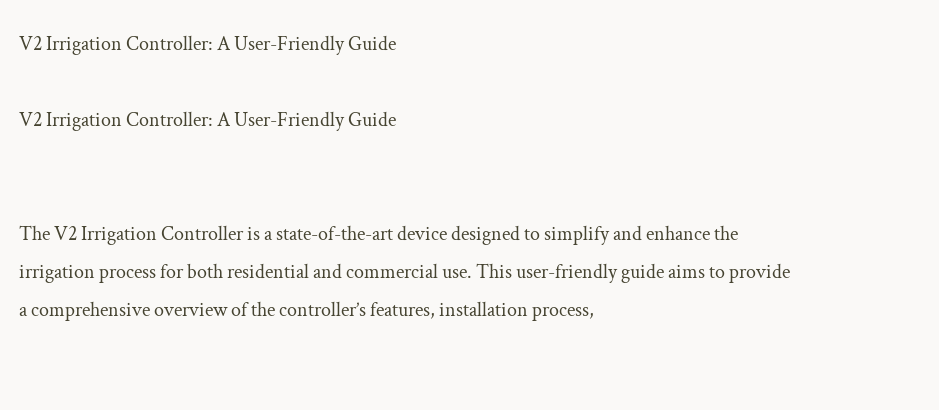V2 Irrigation Controller: A User-Friendly Guide

V2 Irrigation Controller: A User-Friendly Guide


The V2 Irrigation Controller is a state-of-the-art device designed to simplify and enhance the irrigation process for both residential and commercial use. This user-friendly guide aims to provide a comprehensive overview of the controller’s features, installation process,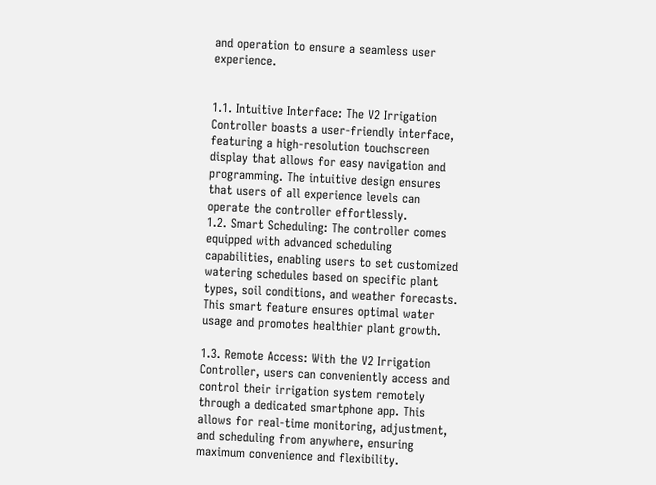and operation to ensure a seamless user experience.


1.1. Intuitive Interface: The V2 Irrigation Controller boasts a user-friendly interface, featuring a high-resolution touchscreen display that allows for easy navigation and programming. The intuitive design ensures that users of all experience levels can operate the controller effortlessly.
1.2. Smart Scheduling: The controller comes equipped with advanced scheduling capabilities, enabling users to set customized watering schedules based on specific plant types, soil conditions, and weather forecasts. This smart feature ensures optimal water usage and promotes healthier plant growth.

1.3. Remote Access: With the V2 Irrigation Controller, users can conveniently access and control their irrigation system remotely through a dedicated smartphone app. This allows for real-time monitoring, adjustment, and scheduling from anywhere, ensuring maximum convenience and flexibility.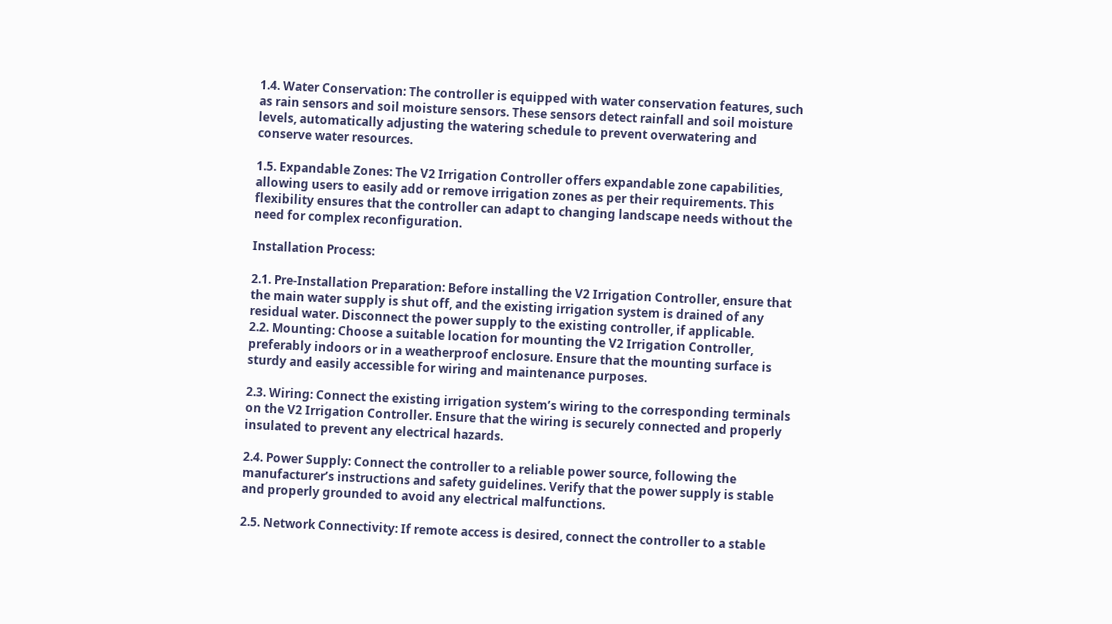1.4. Water Conservation: The controller is equipped with water conservation features, such as rain sensors and soil moisture sensors. These sensors detect rainfall and soil moisture levels, automatically adjusting the watering schedule to prevent overwatering and conserve water resources.

1.5. Expandable Zones: The V2 Irrigation Controller offers expandable zone capabilities, allowing users to easily add or remove irrigation zones as per their requirements. This flexibility ensures that the controller can adapt to changing landscape needs without the need for complex reconfiguration.

Installation Process:

2.1. Pre-Installation Preparation: Before installing the V2 Irrigation Controller, ensure that the main water supply is shut off, and the existing irrigation system is drained of any residual water. Disconnect the power supply to the existing controller, if applicable.
2.2. Mounting: Choose a suitable location for mounting the V2 Irrigation Controller, preferably indoors or in a weatherproof enclosure. Ensure that the mounting surface is sturdy and easily accessible for wiring and maintenance purposes.

2.3. Wiring: Connect the existing irrigation system’s wiring to the corresponding terminals on the V2 Irrigation Controller. Ensure that the wiring is securely connected and properly insulated to prevent any electrical hazards.

2.4. Power Supply: Connect the controller to a reliable power source, following the manufacturer’s instructions and safety guidelines. Verify that the power supply is stable and properly grounded to avoid any electrical malfunctions.

2.5. Network Connectivity: If remote access is desired, connect the controller to a stable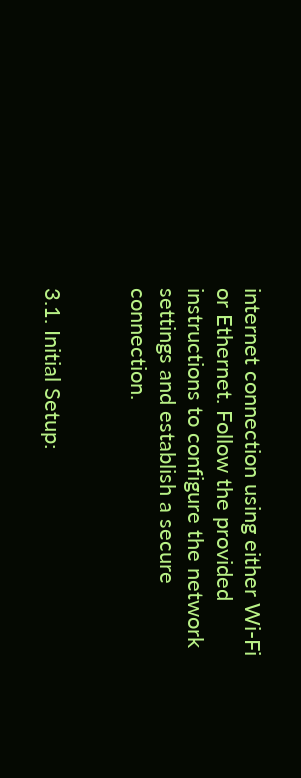internet connection using either Wi-Fi or Ethernet. Follow the provided instructions to configure the network settings and establish a secure connection.


3.1. Initial Setup: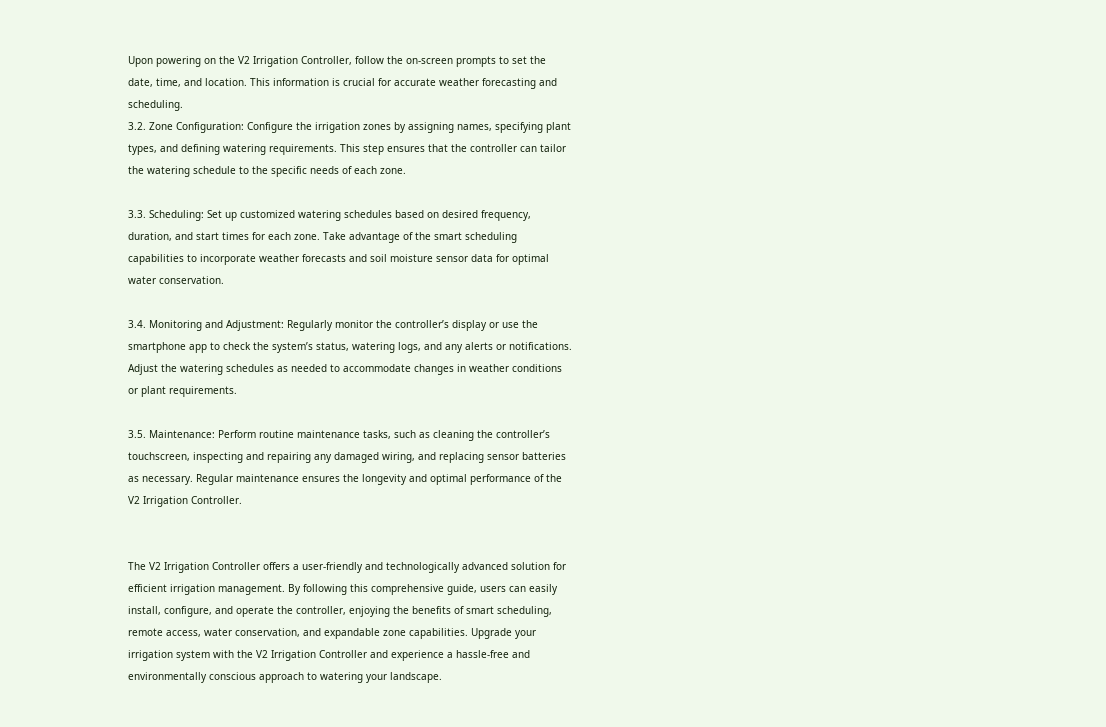Upon powering on the V2 Irrigation Controller, follow the on-screen prompts to set the date, time, and location. This information is crucial for accurate weather forecasting and scheduling.
3.2. Zone Configuration: Configure the irrigation zones by assigning names, specifying plant types, and defining watering requirements. This step ensures that the controller can tailor the watering schedule to the specific needs of each zone.

3.3. Scheduling: Set up customized watering schedules based on desired frequency, duration, and start times for each zone. Take advantage of the smart scheduling capabilities to incorporate weather forecasts and soil moisture sensor data for optimal water conservation.

3.4. Monitoring and Adjustment: Regularly monitor the controller’s display or use the smartphone app to check the system’s status, watering logs, and any alerts or notifications. Adjust the watering schedules as needed to accommodate changes in weather conditions or plant requirements.

3.5. Maintenance: Perform routine maintenance tasks, such as cleaning the controller’s touchscreen, inspecting and repairing any damaged wiring, and replacing sensor batteries as necessary. Regular maintenance ensures the longevity and optimal performance of the V2 Irrigation Controller.


The V2 Irrigation Controller offers a user-friendly and technologically advanced solution for efficient irrigation management. By following this comprehensive guide, users can easily install, configure, and operate the controller, enjoying the benefits of smart scheduling, remote access, water conservation, and expandable zone capabilities. Upgrade your irrigation system with the V2 Irrigation Controller and experience a hassle-free and environmentally conscious approach to watering your landscape.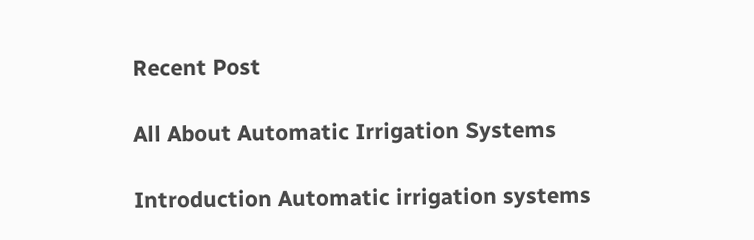Recent Post

All About Automatic Irrigation Systems

Introduction Automatic irrigation systems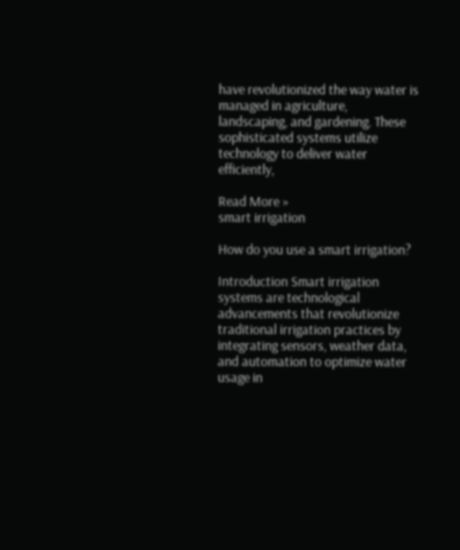have revolutionized the way water is managed in agriculture, landscaping, and gardening. These sophisticated systems utilize technology to deliver water efficiently,

Read More »
smart irrigation

How do you use a smart irrigation?

Introduction Smart irrigation systems are technological advancements that revolutionize traditional irrigation practices by integrating sensors, weather data, and automation to optimize water usage in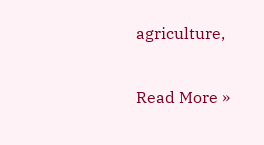agriculture,

Read More »